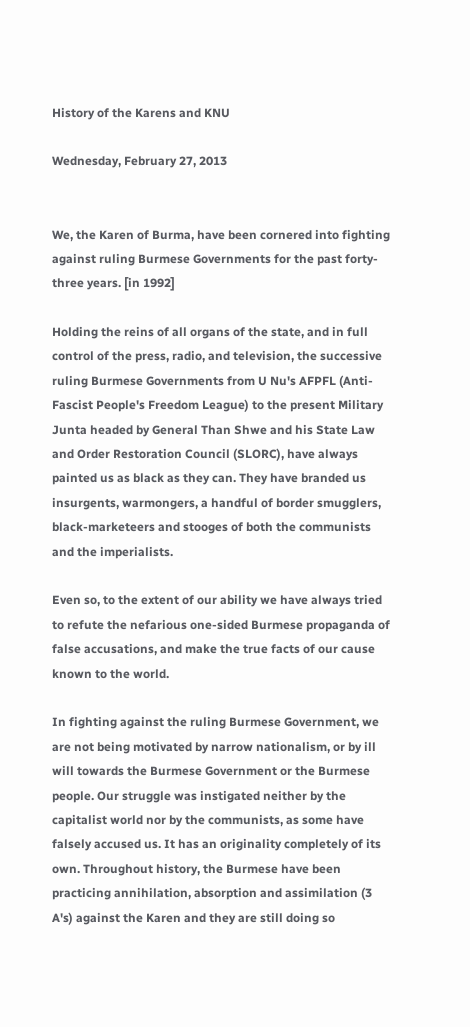History of the Karens and KNU

Wednesday, February 27, 2013


We, the Karen of Burma, have been cornered into fighting against ruling Burmese Governments for the past forty-three years. [in 1992]

Holding the reins of all organs of the state, and in full control of the press, radio, and television, the successive ruling Burmese Governments from U Nu's AFPFL (Anti-Fascist People's Freedom League) to the present Military Junta headed by General Than Shwe and his State Law and Order Restoration Council (SLORC), have always painted us as black as they can. They have branded us insurgents, warmongers, a handful of border smugglers, black-marketeers and stooges of both the communists and the imperialists.

Even so, to the extent of our ability we have always tried to refute the nefarious one-sided Burmese propaganda of false accusations, and make the true facts of our cause known to the world.

In fighting against the ruling Burmese Government, we are not being motivated by narrow nationalism, or by ill will towards the Burmese Government or the Burmese people. Our struggle was instigated neither by the capitalist world nor by the communists, as some have falsely accused us. It has an originality completely of its own. Throughout history, the Burmese have been practicing annihilation, absorption and assimilation (3 A's) against the Karen and they are still doing so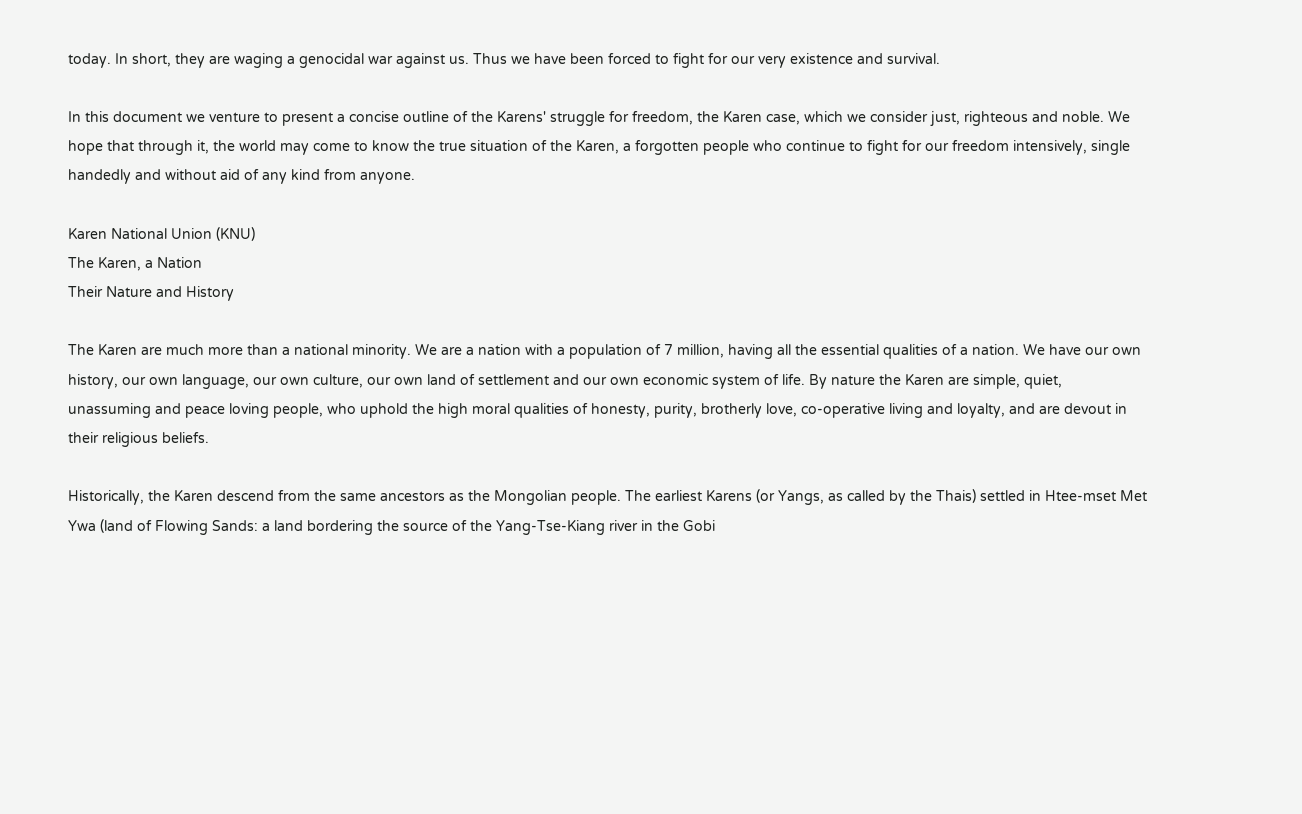today. In short, they are waging a genocidal war against us. Thus we have been forced to fight for our very existence and survival.

In this document we venture to present a concise outline of the Karens' struggle for freedom, the Karen case, which we consider just, righteous and noble. We hope that through it, the world may come to know the true situation of the Karen, a forgotten people who continue to fight for our freedom intensively, single handedly and without aid of any kind from anyone.

Karen National Union (KNU)
The Karen, a Nation
Their Nature and History

The Karen are much more than a national minority. We are a nation with a population of 7 million, having all the essential qualities of a nation. We have our own history, our own language, our own culture, our own land of settlement and our own economic system of life. By nature the Karen are simple, quiet, unassuming and peace loving people, who uphold the high moral qualities of honesty, purity, brotherly love, co-operative living and loyalty, and are devout in their religious beliefs.

Historically, the Karen descend from the same ancestors as the Mongolian people. The earliest Karens (or Yangs, as called by the Thais) settled in Htee-mset Met Ywa (land of Flowing Sands: a land bordering the source of the Yang-Tse-Kiang river in the Gobi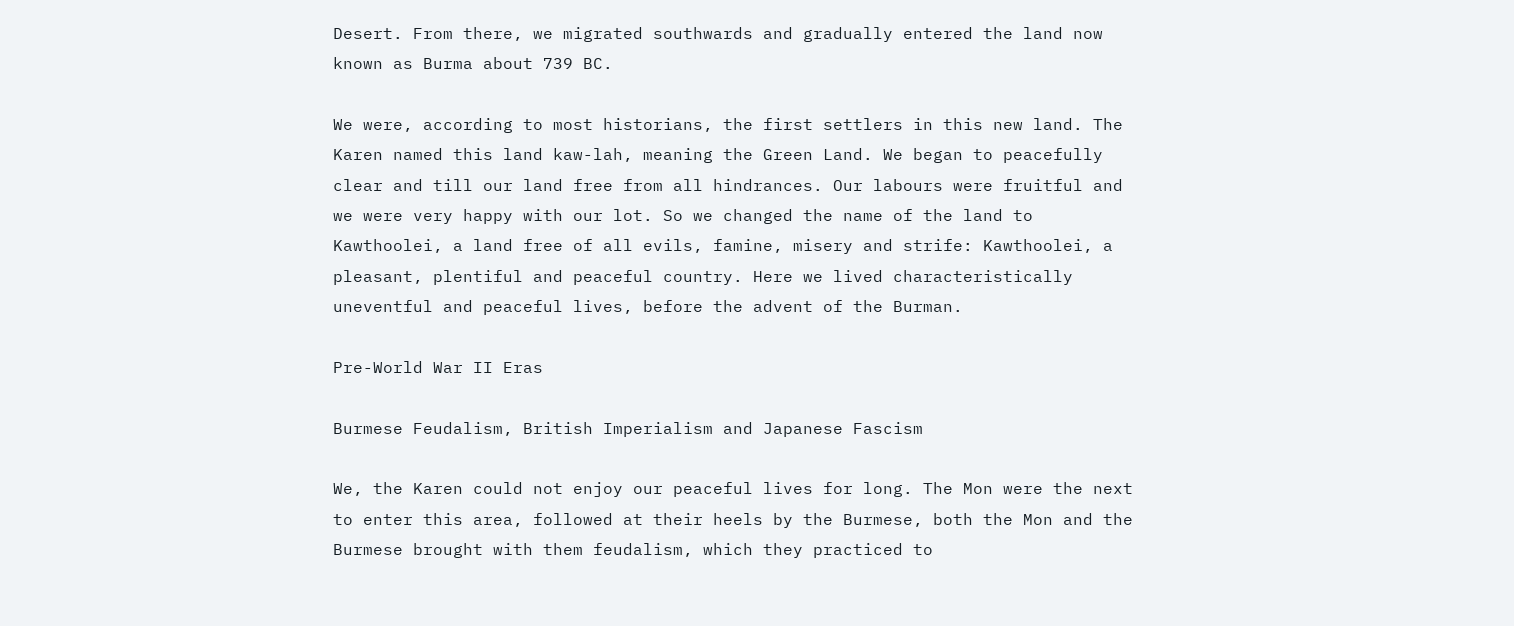Desert. From there, we migrated southwards and gradually entered the land now known as Burma about 739 BC.

We were, according to most historians, the first settlers in this new land. The Karen named this land kaw-lah, meaning the Green Land. We began to peacefully clear and till our land free from all hindrances. Our labours were fruitful and we were very happy with our lot. So we changed the name of the land to Kawthoolei, a land free of all evils, famine, misery and strife: Kawthoolei, a pleasant, plentiful and peaceful country. Here we lived characteristically uneventful and peaceful lives, before the advent of the Burman.

Pre-World War II Eras

Burmese Feudalism, British Imperialism and Japanese Fascism

We, the Karen could not enjoy our peaceful lives for long. The Mon were the next to enter this area, followed at their heels by the Burmese, both the Mon and the Burmese brought with them feudalism, which they practiced to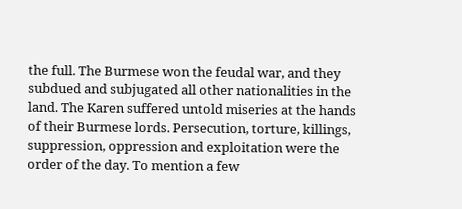the full. The Burmese won the feudal war, and they subdued and subjugated all other nationalities in the land. The Karen suffered untold miseries at the hands of their Burmese lords. Persecution, torture, killings, suppression, oppression and exploitation were the order of the day. To mention a few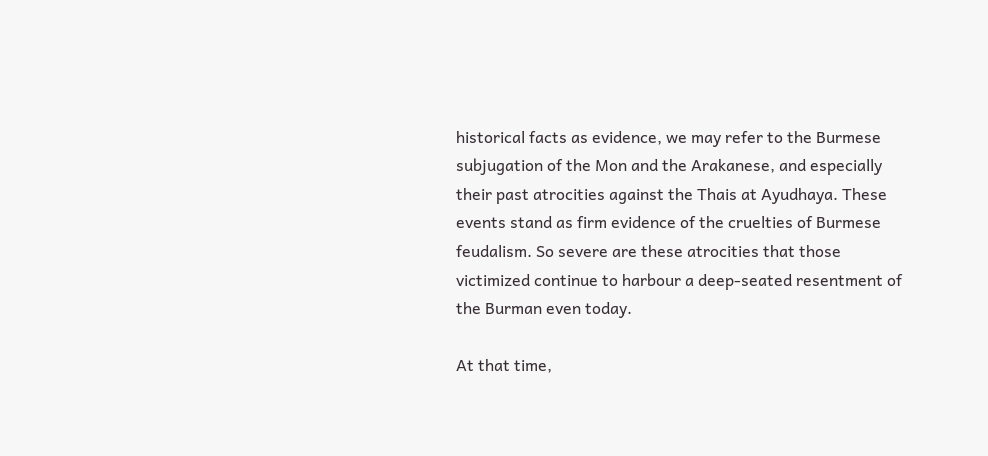historical facts as evidence, we may refer to the Burmese subjugation of the Mon and the Arakanese, and especially their past atrocities against the Thais at Ayudhaya. These events stand as firm evidence of the cruelties of Burmese feudalism. So severe are these atrocities that those victimized continue to harbour a deep-seated resentment of the Burman even today.

At that time,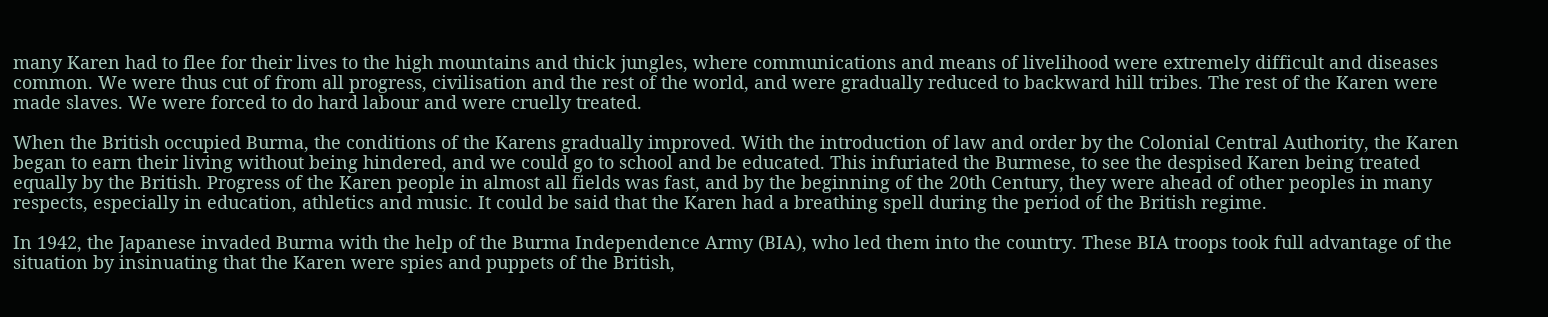many Karen had to flee for their lives to the high mountains and thick jungles, where communications and means of livelihood were extremely difficult and diseases common. We were thus cut of from all progress, civilisation and the rest of the world, and were gradually reduced to backward hill tribes. The rest of the Karen were made slaves. We were forced to do hard labour and were cruelly treated.

When the British occupied Burma, the conditions of the Karens gradually improved. With the introduction of law and order by the Colonial Central Authority, the Karen began to earn their living without being hindered, and we could go to school and be educated. This infuriated the Burmese, to see the despised Karen being treated equally by the British. Progress of the Karen people in almost all fields was fast, and by the beginning of the 20th Century, they were ahead of other peoples in many respects, especially in education, athletics and music. It could be said that the Karen had a breathing spell during the period of the British regime.

In 1942, the Japanese invaded Burma with the help of the Burma Independence Army (BIA), who led them into the country. These BIA troops took full advantage of the situation by insinuating that the Karen were spies and puppets of the British,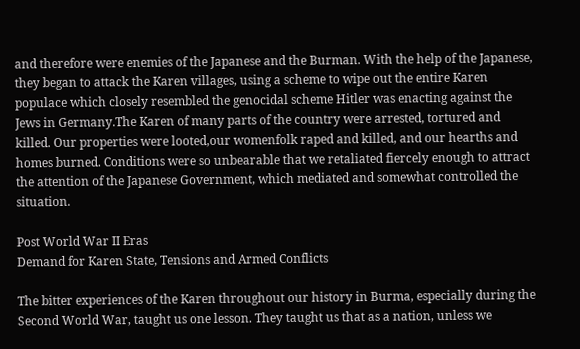and therefore were enemies of the Japanese and the Burman. With the help of the Japanese, they began to attack the Karen villages, using a scheme to wipe out the entire Karen populace which closely resembled the genocidal scheme Hitler was enacting against the Jews in Germany.The Karen of many parts of the country were arrested, tortured and killed. Our properties were looted,our womenfolk raped and killed, and our hearths and homes burned. Conditions were so unbearable that we retaliated fiercely enough to attract the attention of the Japanese Government, which mediated and somewhat controlled the situation.

Post World War II Eras
Demand for Karen State, Tensions and Armed Conflicts

The bitter experiences of the Karen throughout our history in Burma, especially during the Second World War, taught us one lesson. They taught us that as a nation, unless we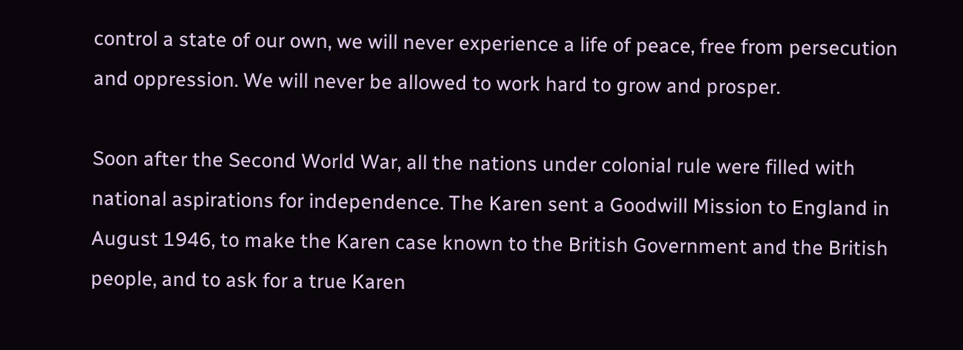control a state of our own, we will never experience a life of peace, free from persecution and oppression. We will never be allowed to work hard to grow and prosper.

Soon after the Second World War, all the nations under colonial rule were filled with national aspirations for independence. The Karen sent a Goodwill Mission to England in August 1946, to make the Karen case known to the British Government and the British people, and to ask for a true Karen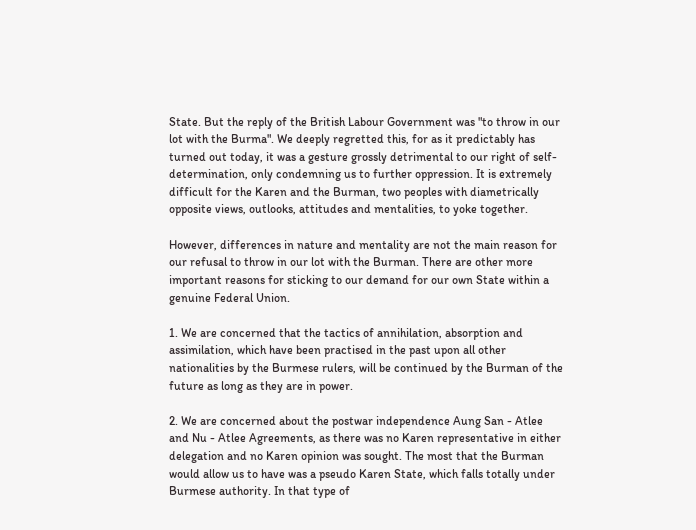State. But the reply of the British Labour Government was "to throw in our lot with the Burma". We deeply regretted this, for as it predictably has turned out today, it was a gesture grossly detrimental to our right of self-determination, only condemning us to further oppression. It is extremely difficult for the Karen and the Burman, two peoples with diametrically opposite views, outlooks, attitudes and mentalities, to yoke together.

However, differences in nature and mentality are not the main reason for our refusal to throw in our lot with the Burman. There are other more important reasons for sticking to our demand for our own State within a genuine Federal Union.

1. We are concerned that the tactics of annihilation, absorption and assimilation, which have been practised in the past upon all other nationalities by the Burmese rulers, will be continued by the Burman of the future as long as they are in power.

2. We are concerned about the postwar independence Aung San - Atlee and Nu - Atlee Agreements, as there was no Karen representative in either delegation and no Karen opinion was sought. The most that the Burman would allow us to have was a pseudo Karen State, which falls totally under Burmese authority. In that type of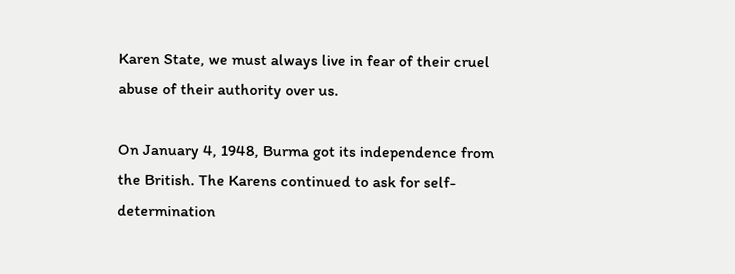Karen State, we must always live in fear of their cruel abuse of their authority over us.

On January 4, 1948, Burma got its independence from the British. The Karens continued to ask for self-determination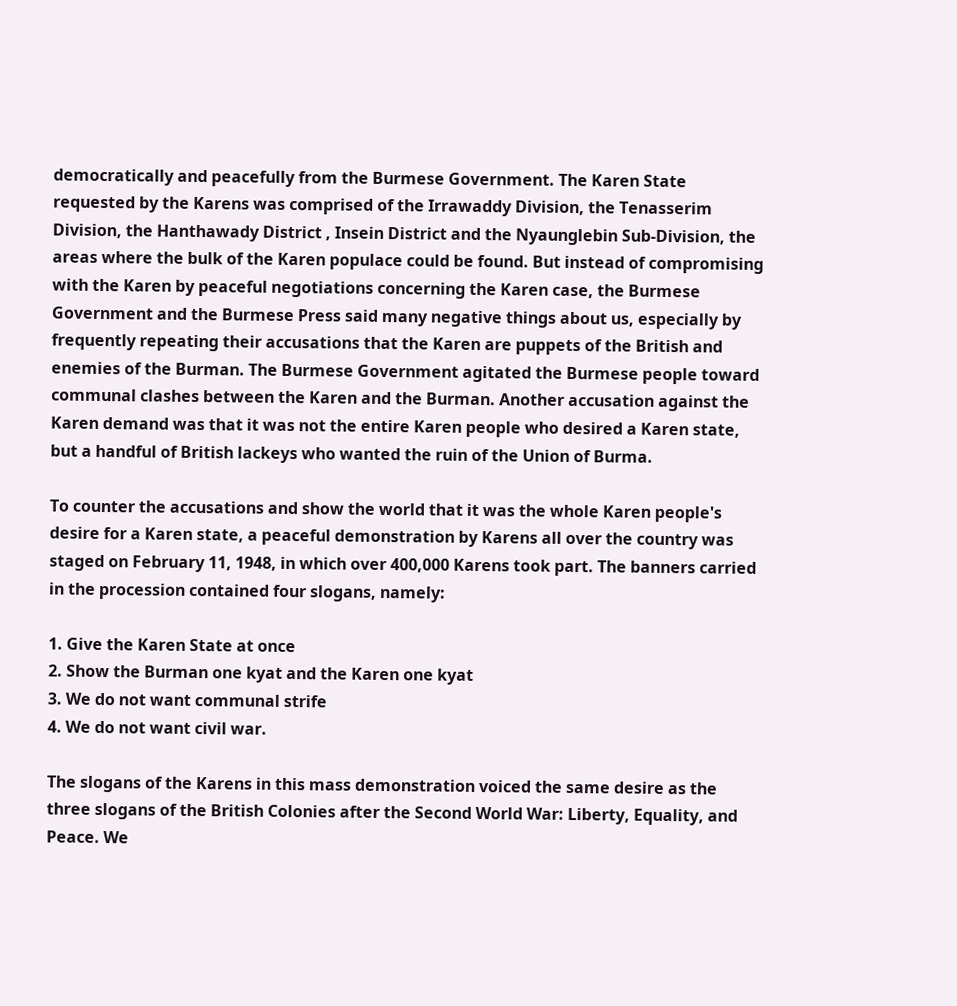democratically and peacefully from the Burmese Government. The Karen State requested by the Karens was comprised of the Irrawaddy Division, the Tenasserim Division, the Hanthawady District , Insein District and the Nyaunglebin Sub-Division, the areas where the bulk of the Karen populace could be found. But instead of compromising with the Karen by peaceful negotiations concerning the Karen case, the Burmese Government and the Burmese Press said many negative things about us, especially by frequently repeating their accusations that the Karen are puppets of the British and enemies of the Burman. The Burmese Government agitated the Burmese people toward communal clashes between the Karen and the Burman. Another accusation against the Karen demand was that it was not the entire Karen people who desired a Karen state, but a handful of British lackeys who wanted the ruin of the Union of Burma.

To counter the accusations and show the world that it was the whole Karen people's desire for a Karen state, a peaceful demonstration by Karens all over the country was staged on February 11, 1948, in which over 400,000 Karens took part. The banners carried in the procession contained four slogans, namely:

1. Give the Karen State at once
2. Show the Burman one kyat and the Karen one kyat
3. We do not want communal strife
4. We do not want civil war.

The slogans of the Karens in this mass demonstration voiced the same desire as the three slogans of the British Colonies after the Second World War: Liberty, Equality, and Peace. We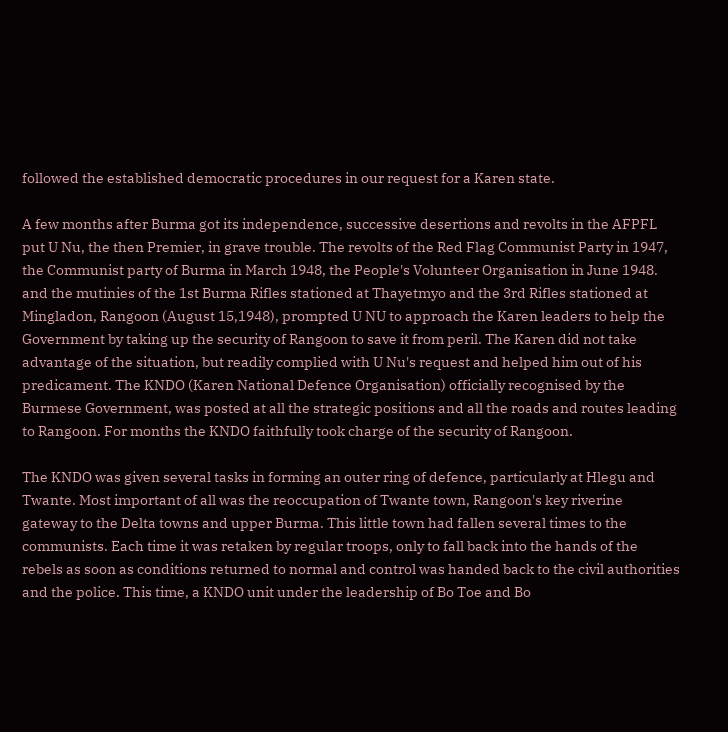followed the established democratic procedures in our request for a Karen state.

A few months after Burma got its independence, successive desertions and revolts in the AFPFL put U Nu, the then Premier, in grave trouble. The revolts of the Red Flag Communist Party in 1947, the Communist party of Burma in March 1948, the People's Volunteer Organisation in June 1948. and the mutinies of the 1st Burma Rifles stationed at Thayetmyo and the 3rd Rifles stationed at Mingladon, Rangoon (August 15,1948), prompted U NU to approach the Karen leaders to help the Government by taking up the security of Rangoon to save it from peril. The Karen did not take advantage of the situation, but readily complied with U Nu's request and helped him out of his predicament. The KNDO (Karen National Defence Organisation) officially recognised by the Burmese Government, was posted at all the strategic positions and all the roads and routes leading to Rangoon. For months the KNDO faithfully took charge of the security of Rangoon.

The KNDO was given several tasks in forming an outer ring of defence, particularly at Hlegu and Twante. Most important of all was the reoccupation of Twante town, Rangoon's key riverine gateway to the Delta towns and upper Burma. This little town had fallen several times to the communists. Each time it was retaken by regular troops, only to fall back into the hands of the rebels as soon as conditions returned to normal and control was handed back to the civil authorities and the police. This time, a KNDO unit under the leadership of Bo Toe and Bo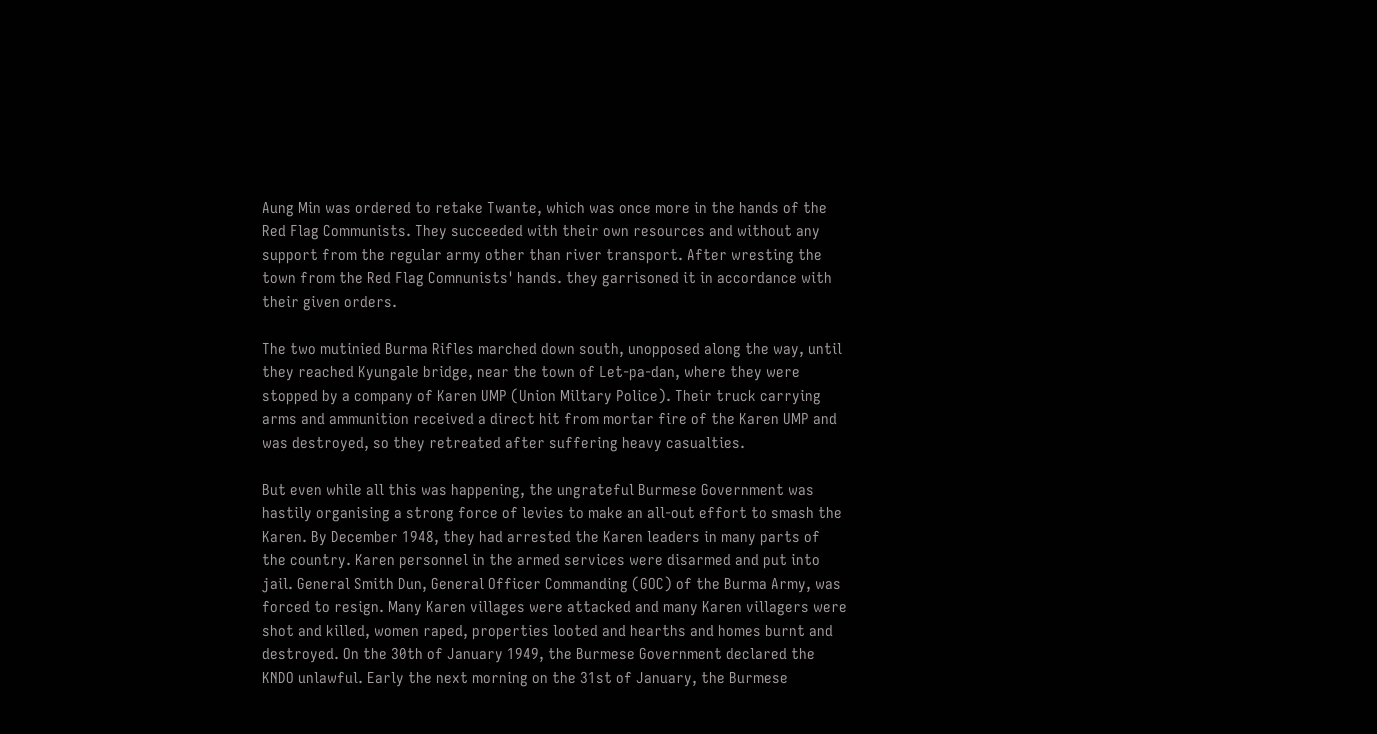Aung Min was ordered to retake Twante, which was once more in the hands of the Red Flag Communists. They succeeded with their own resources and without any support from the regular army other than river transport. After wresting the town from the Red Flag Comnunists' hands. they garrisoned it in accordance with their given orders.

The two mutinied Burma Rifles marched down south, unopposed along the way, until they reached Kyungale bridge, near the town of Let-pa-dan, where they were stopped by a company of Karen UMP (Union Miltary Police). Their truck carrying arms and ammunition received a direct hit from mortar fire of the Karen UMP and was destroyed, so they retreated after suffering heavy casualties.

But even while all this was happening, the ungrateful Burmese Government was hastily organising a strong force of levies to make an all-out effort to smash the Karen. By December 1948, they had arrested the Karen leaders in many parts of the country. Karen personnel in the armed services were disarmed and put into jail. General Smith Dun, General Officer Commanding (GOC) of the Burma Army, was forced to resign. Many Karen villages were attacked and many Karen villagers were shot and killed, women raped, properties looted and hearths and homes burnt and destroyed. On the 30th of January 1949, the Burmese Government declared the KNDO unlawful. Early the next morning on the 31st of January, the Burmese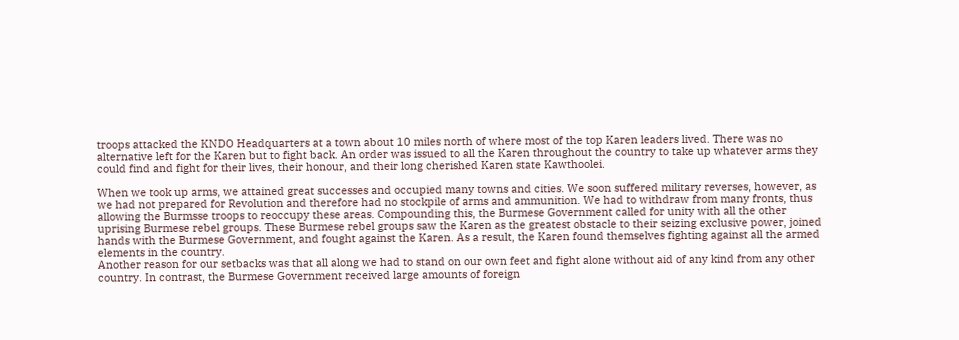troops attacked the KNDO Headquarters at a town about 10 miles north of where most of the top Karen leaders lived. There was no alternative left for the Karen but to fight back. An order was issued to all the Karen throughout the country to take up whatever arms they could find and fight for their lives, their honour, and their long cherished Karen state Kawthoolei.

When we took up arms, we attained great successes and occupied many towns and cities. We soon suffered military reverses, however, as we had not prepared for Revolution and therefore had no stockpile of arms and ammunition. We had to withdraw from many fronts, thus allowing the Burmsse troops to reoccupy these areas. Compounding this, the Burmese Government called for unity with all the other uprising Burmese rebel groups. These Burmese rebel groups saw the Karen as the greatest obstacle to their seizing exclusive power, joined hands with the Burmese Government, and fought against the Karen. As a result, the Karen found themselves fighting against all the armed elements in the country.
Another reason for our setbacks was that all along we had to stand on our own feet and fight alone without aid of any kind from any other country. In contrast, the Burmese Government received large amounts of foreign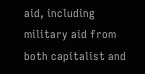aid, including military aid from both capitalist and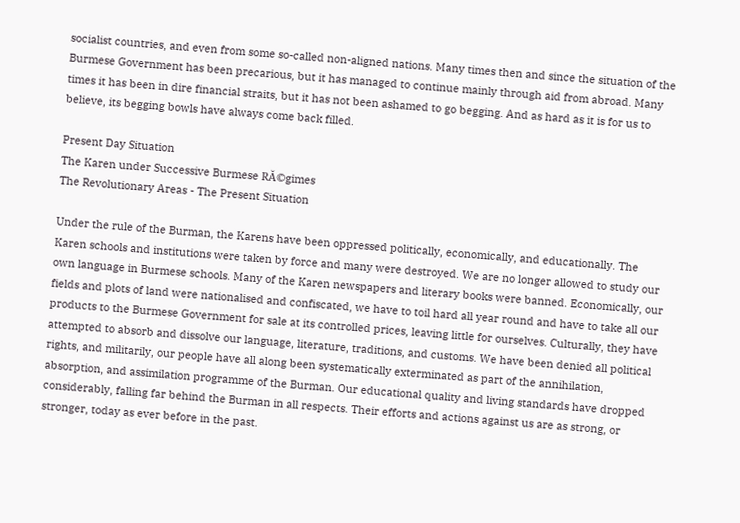socialist countries, and even from some so-called non-aligned nations. Many times then and since the situation of the Burmese Government has been precarious, but it has managed to continue mainly through aid from abroad. Many times it has been in dire financial straits, but it has not been ashamed to go begging. And as hard as it is for us to believe, its begging bowls have always come back filled.

Present Day Situation
The Karen under Successive Burmese RĂ©gimes
The Revolutionary Areas - The Present Situation

Under the rule of the Burman, the Karens have been oppressed politically, economically, and educationally. The Karen schools and institutions were taken by force and many were destroyed. We are no longer allowed to study our own language in Burmese schools. Many of the Karen newspapers and literary books were banned. Economically, our fields and plots of land were nationalised and confiscated, we have to toil hard all year round and have to take all our products to the Burmese Government for sale at its controlled prices, leaving little for ourselves. Culturally, they have attempted to absorb and dissolve our language, literature, traditions, and customs. We have been denied all political rights, and militarily, our people have all along been systematically exterminated as part of the annihilation, absorption, and assimilation programme of the Burman. Our educational quality and living standards have dropped considerably, falling far behind the Burman in all respects. Their efforts and actions against us are as strong, or stronger, today as ever before in the past.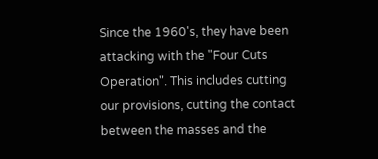Since the 1960's, they have been attacking with the "Four Cuts Operation". This includes cutting our provisions, cutting the contact between the masses and the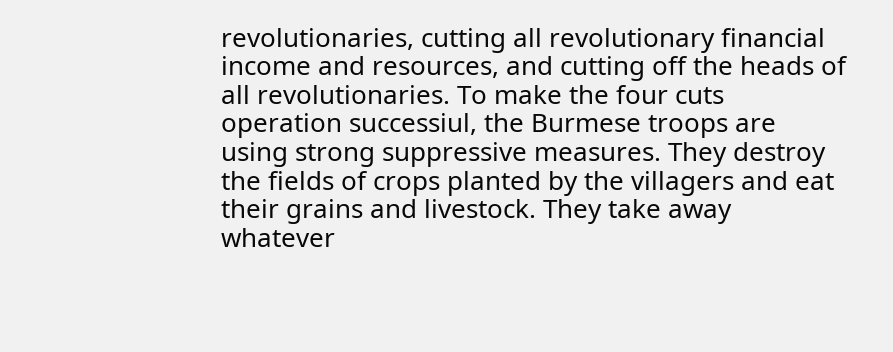revolutionaries, cutting all revolutionary financial income and resources, and cutting off the heads of all revolutionaries. To make the four cuts operation successiul, the Burmese troops are using strong suppressive measures. They destroy the fields of crops planted by the villagers and eat their grains and livestock. They take away whatever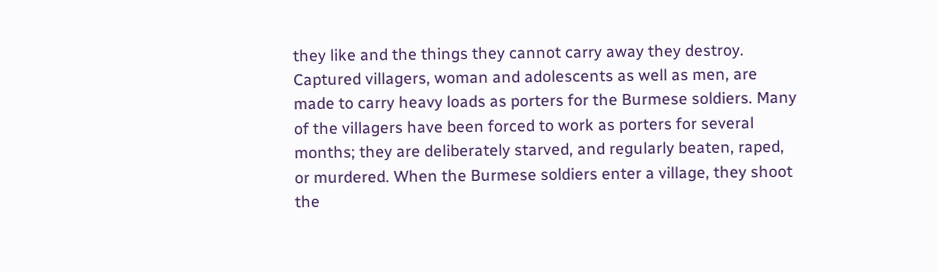they like and the things they cannot carry away they destroy. Captured villagers, woman and adolescents as well as men, are made to carry heavy loads as porters for the Burmese soldiers. Many of the villagers have been forced to work as porters for several months; they are deliberately starved, and regularly beaten, raped, or murdered. When the Burmese soldiers enter a village, they shoot the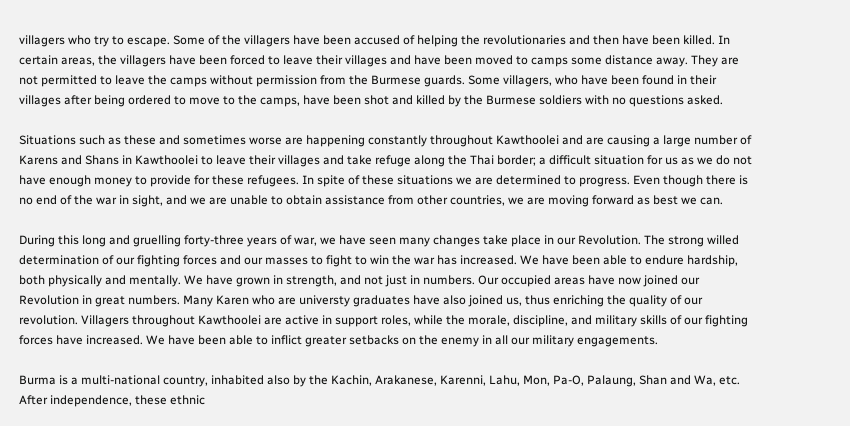villagers who try to escape. Some of the villagers have been accused of helping the revolutionaries and then have been killed. In certain areas, the villagers have been forced to leave their villages and have been moved to camps some distance away. They are not permitted to leave the camps without permission from the Burmese guards. Some villagers, who have been found in their villages after being ordered to move to the camps, have been shot and killed by the Burmese soldiers with no questions asked.

Situations such as these and sometimes worse are happening constantly throughout Kawthoolei and are causing a large number of Karens and Shans in Kawthoolei to leave their villages and take refuge along the Thai border; a difficult situation for us as we do not have enough money to provide for these refugees. In spite of these situations we are determined to progress. Even though there is no end of the war in sight, and we are unable to obtain assistance from other countries, we are moving forward as best we can.

During this long and gruelling forty-three years of war, we have seen many changes take place in our Revolution. The strong willed determination of our fighting forces and our masses to fight to win the war has increased. We have been able to endure hardship, both physically and mentally. We have grown in strength, and not just in numbers. Our occupied areas have now joined our Revolution in great numbers. Many Karen who are universty graduates have also joined us, thus enriching the quality of our revolution. Villagers throughout Kawthoolei are active in support roles, while the morale, discipline, and military skills of our fighting forces have increased. We have been able to inflict greater setbacks on the enemy in all our military engagements.

Burma is a multi-national country, inhabited also by the Kachin, Arakanese, Karenni, Lahu, Mon, Pa-O, Palaung, Shan and Wa, etc. After independence, these ethnic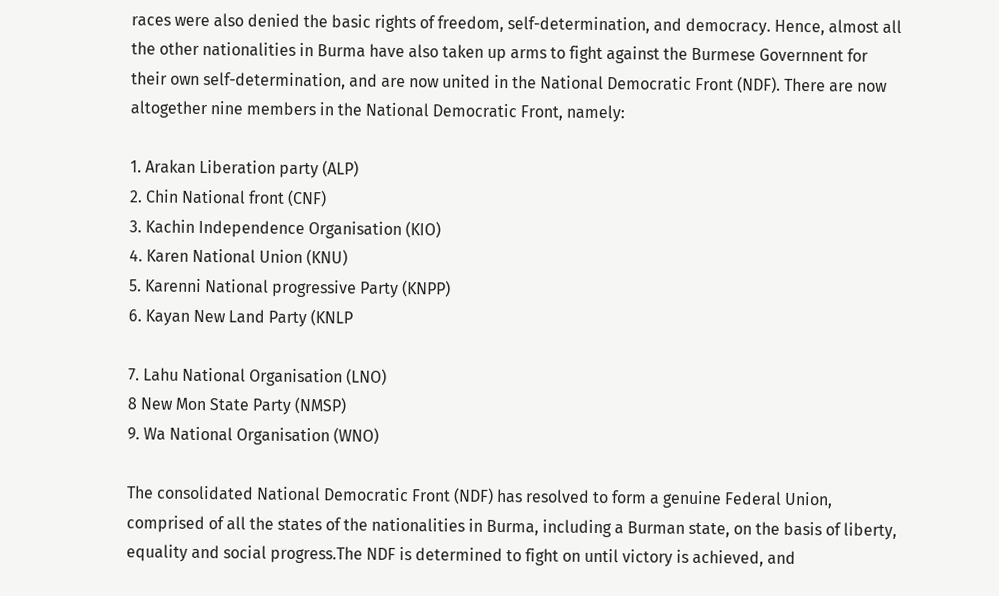races were also denied the basic rights of freedom, self-determination, and democracy. Hence, almost all the other nationalities in Burma have also taken up arms to fight against the Burmese Governnent for their own self-determination, and are now united in the National Democratic Front (NDF). There are now altogether nine members in the National Democratic Front, namely:

1. Arakan Liberation party (ALP)
2. Chin National front (CNF)
3. Kachin Independence Organisation (KIO)
4. Karen National Union (KNU)
5. Karenni National progressive Party (KNPP)
6. Kayan New Land Party (KNLP

7. Lahu National Organisation (LNO)
8 New Mon State Party (NMSP)
9. Wa National Organisation (WNO)

The consolidated National Democratic Front (NDF) has resolved to form a genuine Federal Union, comprised of all the states of the nationalities in Burma, including a Burman state, on the basis of liberty, equality and social progress.The NDF is determined to fight on until victory is achieved, and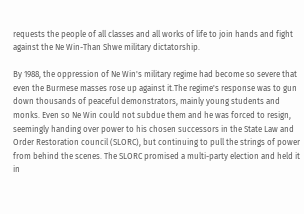requests the people of all classes and all works of life to join hands and fight against the Ne Win-Than Shwe military dictatorship.

By 1988, the oppression of Ne Win's military regime had become so severe that even the Burmese masses rose up against it.The regime's response was to gun down thousands of peaceful demonstrators, mainly young students and monks. Even so Ne Win could not subdue them and he was forced to resign, seemingly handing over power to his chosen successors in the State Law and Order Restoration council (SLORC), but continuing to pull the strings of power from behind the scenes. The SLORC promised a multi-party election and held it in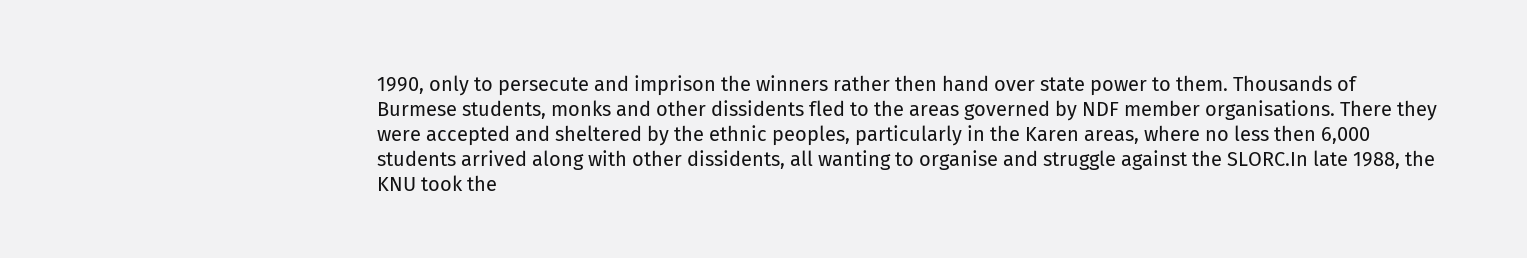1990, only to persecute and imprison the winners rather then hand over state power to them. Thousands of Burmese students, monks and other dissidents fled to the areas governed by NDF member organisations. There they were accepted and sheltered by the ethnic peoples, particularly in the Karen areas, where no less then 6,000 students arrived along with other dissidents, all wanting to organise and struggle against the SLORC.In late 1988, the KNU took the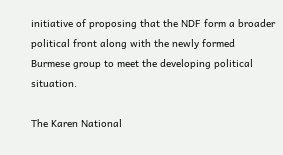initiative of proposing that the NDF form a broader political front along with the newly formed Burmese group to meet the developing political situation.

The Karen National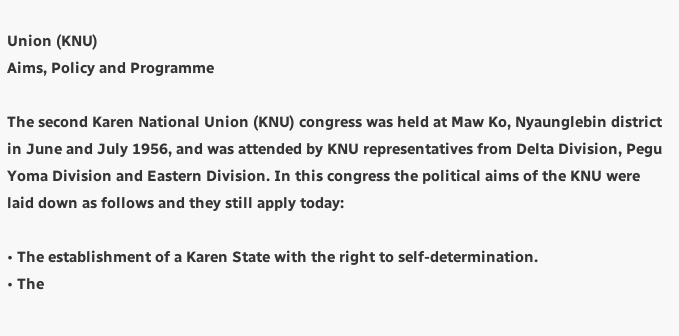Union (KNU)
Aims, Policy and Programme

The second Karen National Union (KNU) congress was held at Maw Ko, Nyaunglebin district in June and July 1956, and was attended by KNU representatives from Delta Division, Pegu Yoma Division and Eastern Division. In this congress the political aims of the KNU were laid down as follows and they still apply today:

• The establishment of a Karen State with the right to self-determination.
• The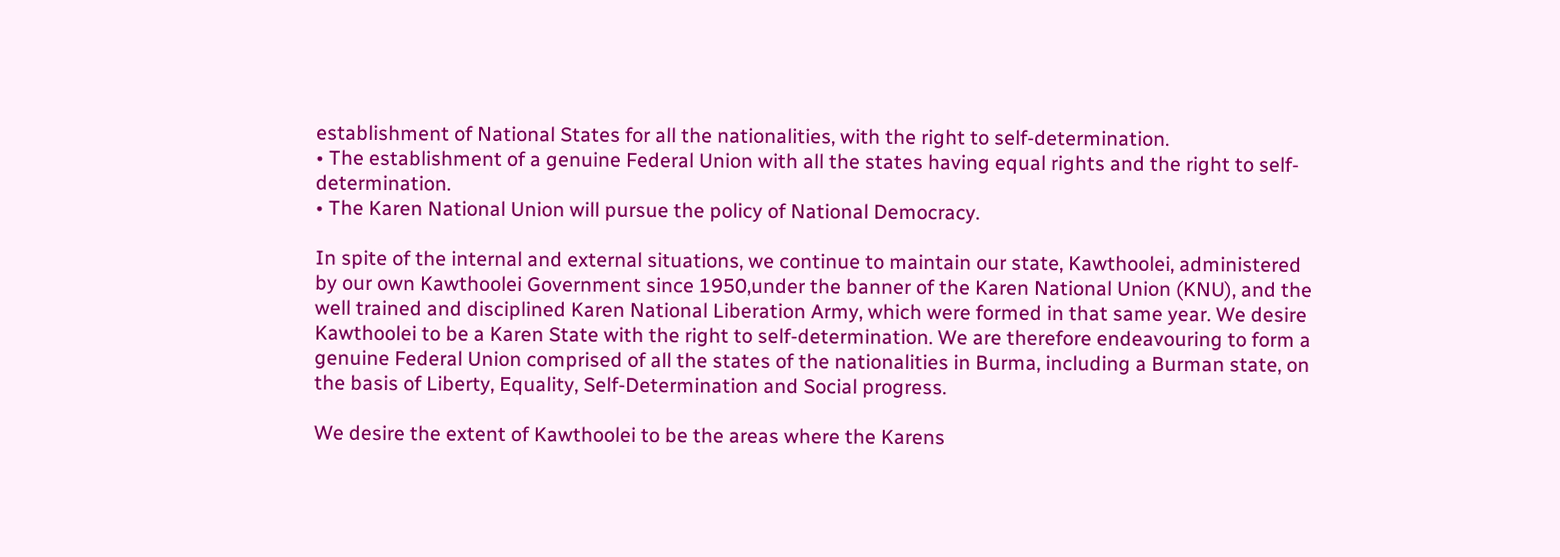establishment of National States for all the nationalities, with the right to self-determination.
• The establishment of a genuine Federal Union with all the states having equal rights and the right to self-determination.
• The Karen National Union will pursue the policy of National Democracy.

In spite of the internal and external situations, we continue to maintain our state, Kawthoolei, administered by our own Kawthoolei Government since 1950,under the banner of the Karen National Union (KNU), and the well trained and disciplined Karen National Liberation Army, which were formed in that same year. We desire Kawthoolei to be a Karen State with the right to self-determination. We are therefore endeavouring to form a genuine Federal Union comprised of all the states of the nationalities in Burma, including a Burman state, on the basis of Liberty, Equality, Self-Determination and Social progress.

We desire the extent of Kawthoolei to be the areas where the Karens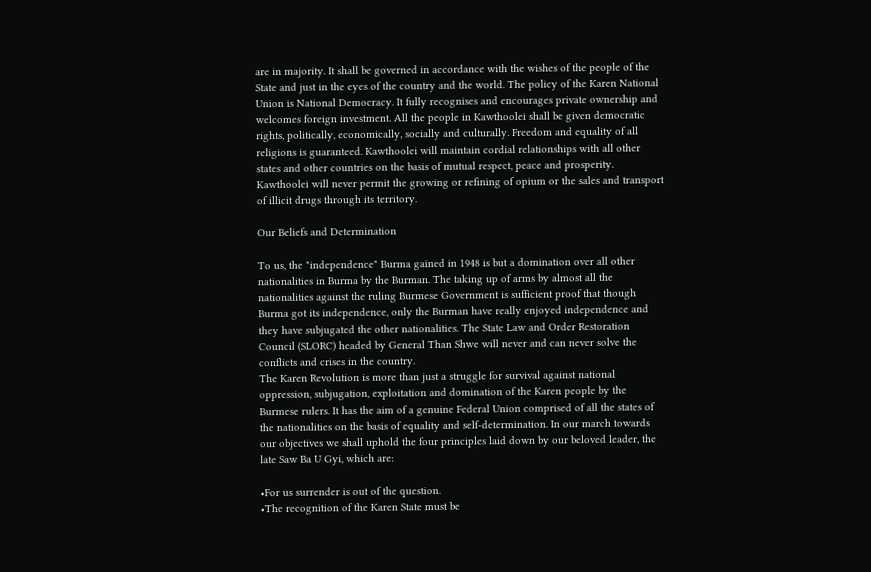are in majority. It shall be governed in accordance with the wishes of the people of the State and just in the eyes of the country and the world. The policy of the Karen National Union is National Democracy. It fully recognises and encourages private ownership and welcomes foreign investment. All the people in Kawthoolei shall be given democratic rights, politically, economically, socially and culturally. Freedom and equality of all religions is guaranteed. Kawthoolei will maintain cordial relationships with all other states and other countries on the basis of mutual respect, peace and prosperity. Kawthoolei will never permit the growing or refining of opium or the sales and transport of illicit drugs through its territory.

Our Beliefs and Determination

To us, the "independence" Burma gained in 1948 is but a domination over all other nationalities in Burma by the Burman. The taking up of arms by almost all the nationalities against the ruling Burmese Government is sufficient proof that though Burma got its independence, only the Burman have really enjoyed independence and they have subjugated the other nationalities. The State Law and Order Restoration Council (SLORC) headed by General Than Shwe will never and can never solve the conflicts and crises in the country.
The Karen Revolution is more than just a struggle for survival against national oppression, subjugation, exploitation and domination of the Karen people by the Burmese rulers. It has the aim of a genuine Federal Union comprised of all the states of the nationalities on the basis of equality and self-determination. In our march towards our objectives we shall uphold the four principles laid down by our beloved leader, the late Saw Ba U Gyi, which are:

•For us surrender is out of the question.
•The recognition of the Karen State must be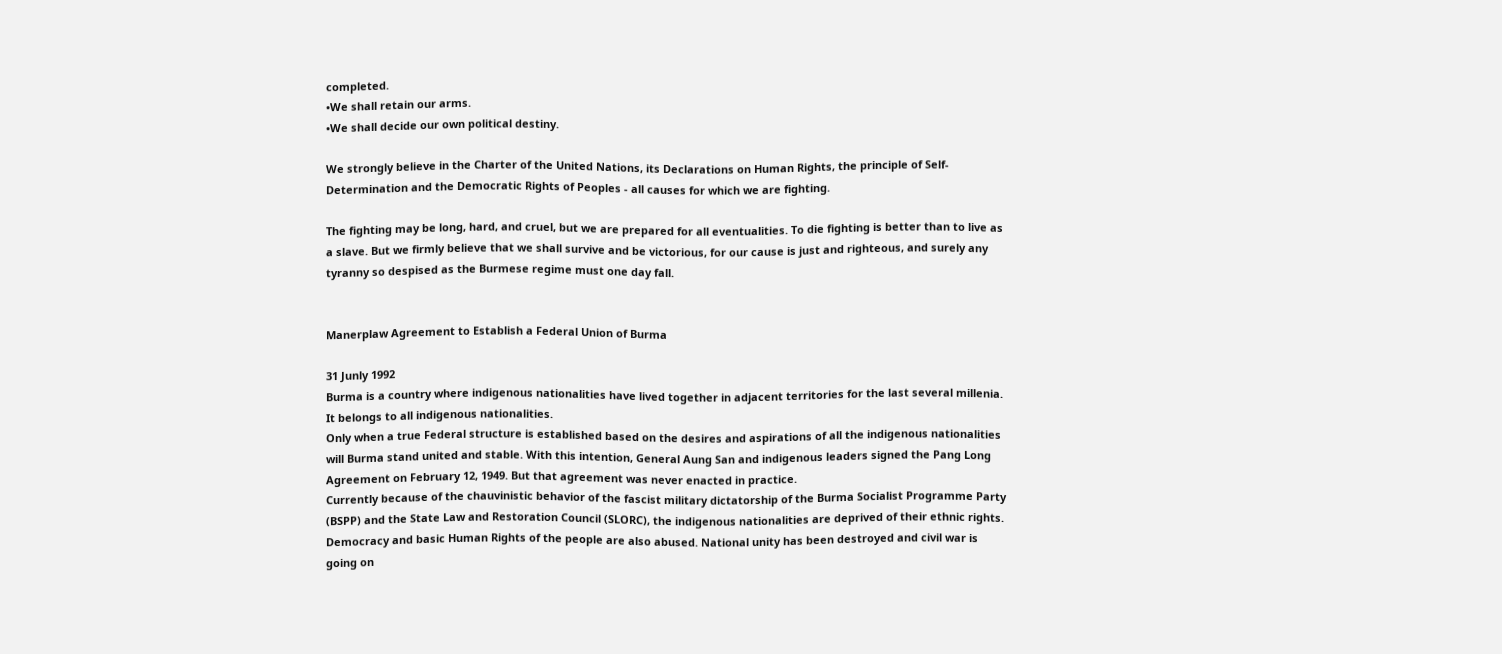completed.
•We shall retain our arms.
•We shall decide our own political destiny.

We strongly believe in the Charter of the United Nations, its Declarations on Human Rights, the principle of Self-Determination and the Democratic Rights of Peoples - all causes for which we are fighting.

The fighting may be long, hard, and cruel, but we are prepared for all eventualities. To die fighting is better than to live as a slave. But we firmly believe that we shall survive and be victorious, for our cause is just and righteous, and surely any tyranny so despised as the Burmese regime must one day fall.


Manerplaw Agreement to Establish a Federal Union of Burma

31 Junly 1992
Burma is a country where indigenous nationalities have lived together in adjacent territories for the last several millenia. It belongs to all indigenous nationalities.
Only when a true Federal structure is established based on the desires and aspirations of all the indigenous nationalities will Burma stand united and stable. With this intention, General Aung San and indigenous leaders signed the Pang Long Agreement on February 12, 1949. But that agreement was never enacted in practice.
Currently because of the chauvinistic behavior of the fascist military dictatorship of the Burma Socialist Programme Party (BSPP) and the State Law and Restoration Council (SLORC), the indigenous nationalities are deprived of their ethnic rights. Democracy and basic Human Rights of the people are also abused. National unity has been destroyed and civil war is going on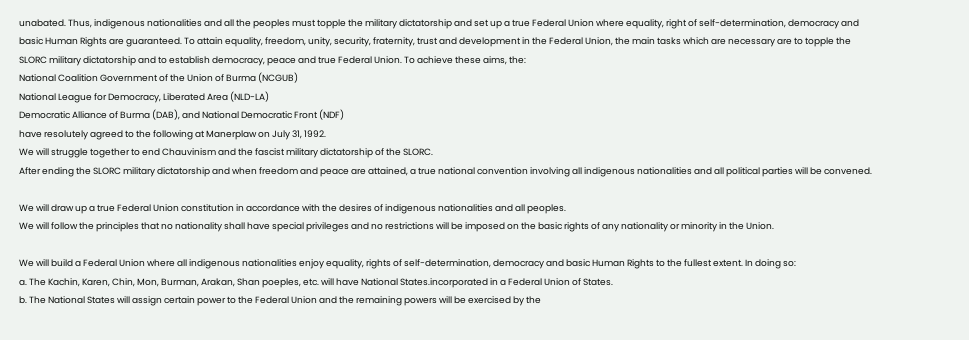unabated. Thus, indigenous nationalities and all the peoples must topple the military dictatorship and set up a true Federal Union where equality, right of self-determination, democracy and basic Human Rights are guaranteed. To attain equality, freedom, unity, security, fraternity, trust and development in the Federal Union, the main tasks which are necessary are to topple the SLORC military dictatorship and to establish democracy, peace and true Federal Union. To achieve these aims, the:
National Coalition Government of the Union of Burma (NCGUB)
National League for Democracy, Liberated Area (NLD-LA)
Democratic Alliance of Burma (DAB), and National Democratic Front (NDF)
have resolutely agreed to the following at Manerplaw on July 31, 1992.
We will struggle together to end Chauvinism and the fascist military dictatorship of the SLORC.
After ending the SLORC military dictatorship and when freedom and peace are attained, a true national convention involving all indigenous nationalities and all political parties will be convened.

We will draw up a true Federal Union constitution in accordance with the desires of indigenous nationalities and all peoples.
We will follow the principles that no nationality shall have special privileges and no restrictions will be imposed on the basic rights of any nationality or minority in the Union.

We will build a Federal Union where all indigenous nationalities enjoy equality, rights of self-determination, democracy and basic Human Rights to the fullest extent. In doing so:
a. The Kachin, Karen, Chin, Mon, Burman, Arakan, Shan poeples, etc. will have National States.incorporated in a Federal Union of States.
b. The National States will assign certain power to the Federal Union and the remaining powers will be exercised by the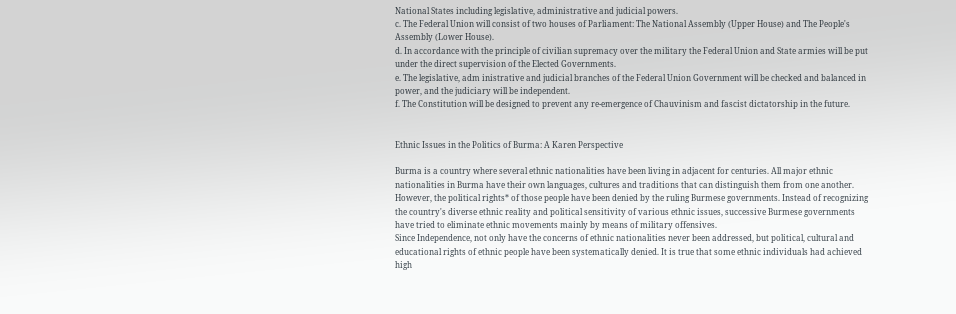National States including legislative, administrative and judicial powers.
c. The Federal Union will consist of two houses of Parliament: The National Assembly (Upper House) and The People's Assembly (Lower House).
d. In accordance with the principle of civilian supremacy over the military the Federal Union and State armies will be put under the direct supervision of the Elected Governments.
e. The legislative, adm inistrative and judicial branches of the Federal Union Government will be checked and balanced in power, and the judiciary will be independent.
f. The Constitution will be designed to prevent any re-emergence of Chauvinism and fascist dictatorship in the future.


Ethnic Issues in the Politics of Burma: A Karen Perspective

Burma is a country where several ethnic nationalities have been living in adjacent for centuries. All major ethnic nationalities in Burma have their own languages, cultures and traditions that can distinguish them from one another. However, the political rights* of those people have been denied by the ruling Burmese governments. Instead of recognizing the country's diverse ethnic reality and political sensitivity of various ethnic issues, successive Burmese governments have tried to eliminate ethnic movements mainly by means of military offensives.
Since Independence, not only have the concerns of ethnic nationalities never been addressed, but political, cultural and educational rights of ethnic people have been systematically denied. It is true that some ethnic individuals had achieved high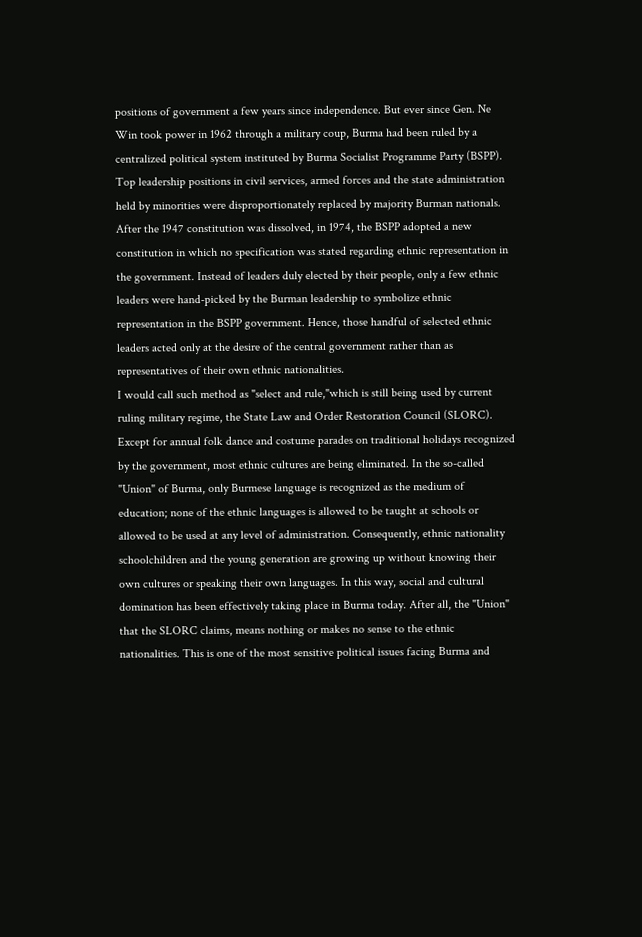positions of government a few years since independence. But ever since Gen. Ne Win took power in 1962 through a military coup, Burma had been ruled by a centralized political system instituted by Burma Socialist Programme Party (BSPP). Top leadership positions in civil services, armed forces and the state administration held by minorities were disproportionately replaced by majority Burman nationals. After the 1947 constitution was dissolved, in 1974, the BSPP adopted a new constitution in which no specification was stated regarding ethnic representation in the government. Instead of leaders duly elected by their people, only a few ethnic leaders were hand-picked by the Burman leadership to symbolize ethnic representation in the BSPP government. Hence, those handful of selected ethnic leaders acted only at the desire of the central government rather than as representatives of their own ethnic nationalities.
I would call such method as "select and rule,"which is still being used by current ruling military regime, the State Law and Order Restoration Council (SLORC). Except for annual folk dance and costume parades on traditional holidays recognized by the government, most ethnic cultures are being eliminated. In the so-called "Union" of Burma, only Burmese language is recognized as the medium of education; none of the ethnic languages is allowed to be taught at schools or allowed to be used at any level of administration. Consequently, ethnic nationality schoolchildren and the young generation are growing up without knowing their own cultures or speaking their own languages. In this way, social and cultural domination has been effectively taking place in Burma today. After all, the "Union" that the SLORC claims, means nothing or makes no sense to the ethnic nationalities. This is one of the most sensitive political issues facing Burma and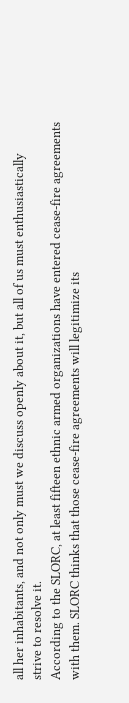all her inhabitants, and not only must we discuss openly about it, but all of us must enthusiastically strive to resolve it.
According to the SLORC, at least fifteen ethnic armed organizations have entered cease-fire agreements with them. SLORC thinks that those cease-fire agreements will legitimize its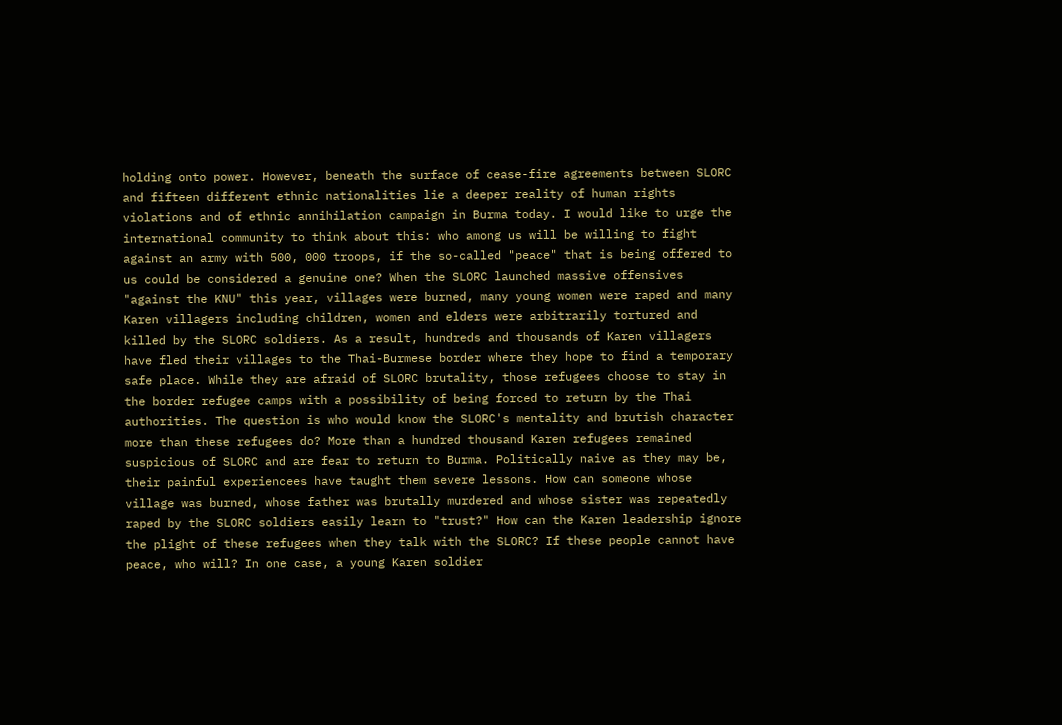holding onto power. However, beneath the surface of cease-fire agreements between SLORC and fifteen different ethnic nationalities lie a deeper reality of human rights violations and of ethnic annihilation campaign in Burma today. I would like to urge the international community to think about this: who among us will be willing to fight against an army with 500, 000 troops, if the so-called "peace" that is being offered to us could be considered a genuine one? When the SLORC launched massive offensives "against the KNU" this year, villages were burned, many young women were raped and many Karen villagers including children, women and elders were arbitrarily tortured and killed by the SLORC soldiers. As a result, hundreds and thousands of Karen villagers have fled their villages to the Thai-Burmese border where they hope to find a temporary safe place. While they are afraid of SLORC brutality, those refugees choose to stay in the border refugee camps with a possibility of being forced to return by the Thai authorities. The question is who would know the SLORC's mentality and brutish character more than these refugees do? More than a hundred thousand Karen refugees remained suspicious of SLORC and are fear to return to Burma. Politically naive as they may be, their painful experiencees have taught them severe lessons. How can someone whose village was burned, whose father was brutally murdered and whose sister was repeatedly raped by the SLORC soldiers easily learn to "trust?" How can the Karen leadership ignore the plight of these refugees when they talk with the SLORC? If these people cannot have peace, who will? In one case, a young Karen soldier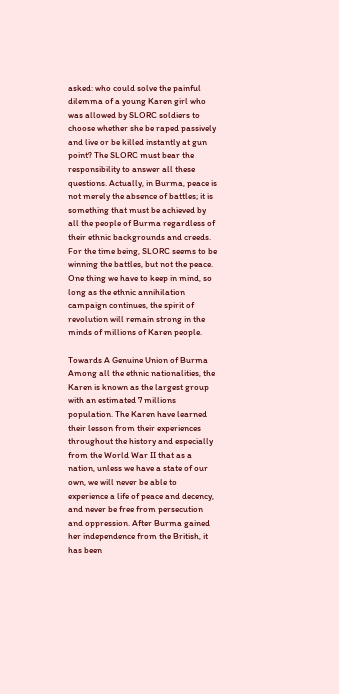asked: who could solve the painful dilemma of a young Karen girl who was allowed by SLORC soldiers to choose whether she be raped passively and live or be killed instantly at gun point? The SLORC must bear the responsibility to answer all these questions. Actually, in Burma, peace is not merely the absence of battles; it is something that must be achieved by all the people of Burma regardless of their ethnic backgrounds and creeds. For the time being, SLORC seems to be winning the battles, but not the peace. One thing we have to keep in mind, so long as the ethnic annihilation campaign continues, the spirit of revolution will remain strong in the minds of millions of Karen people.

Towards A Genuine Union of Burma
Among all the ethnic nationalities, the Karen is known as the largest group with an estimated 7 millions population. The Karen have learned their lesson from their experiences throughout the history and especially from the World War II that as a nation, unless we have a state of our own, we will never be able to experience a life of peace and decency, and never be free from persecution and oppression. After Burma gained her independence from the British, it has been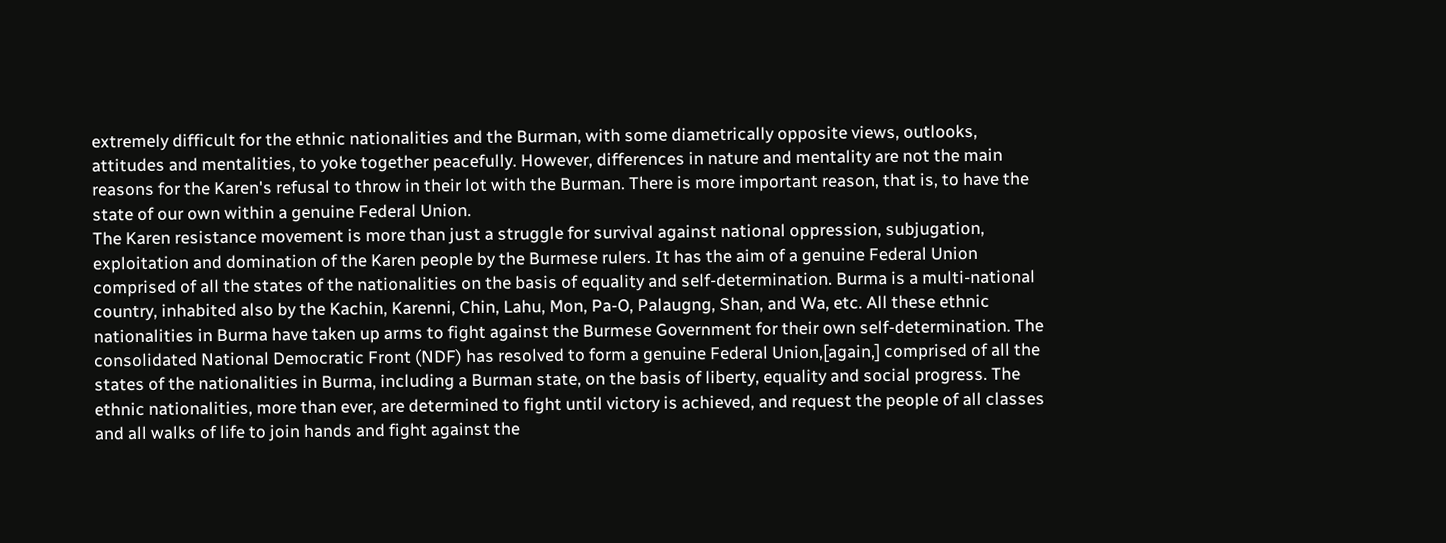extremely difficult for the ethnic nationalities and the Burman, with some diametrically opposite views, outlooks, attitudes and mentalities, to yoke together peacefully. However, differences in nature and mentality are not the main reasons for the Karen's refusal to throw in their lot with the Burman. There is more important reason, that is, to have the state of our own within a genuine Federal Union.
The Karen resistance movement is more than just a struggle for survival against national oppression, subjugation, exploitation and domination of the Karen people by the Burmese rulers. It has the aim of a genuine Federal Union comprised of all the states of the nationalities on the basis of equality and self-determination. Burma is a multi-national country, inhabited also by the Kachin, Karenni, Chin, Lahu, Mon, Pa-O, Palaugng, Shan, and Wa, etc. All these ethnic nationalities in Burma have taken up arms to fight against the Burmese Government for their own self-determination. The consolidated National Democratic Front (NDF) has resolved to form a genuine Federal Union,[again,] comprised of all the states of the nationalities in Burma, including a Burman state, on the basis of liberty, equality and social progress. The ethnic nationalities, more than ever, are determined to fight until victory is achieved, and request the people of all classes and all walks of life to join hands and fight against the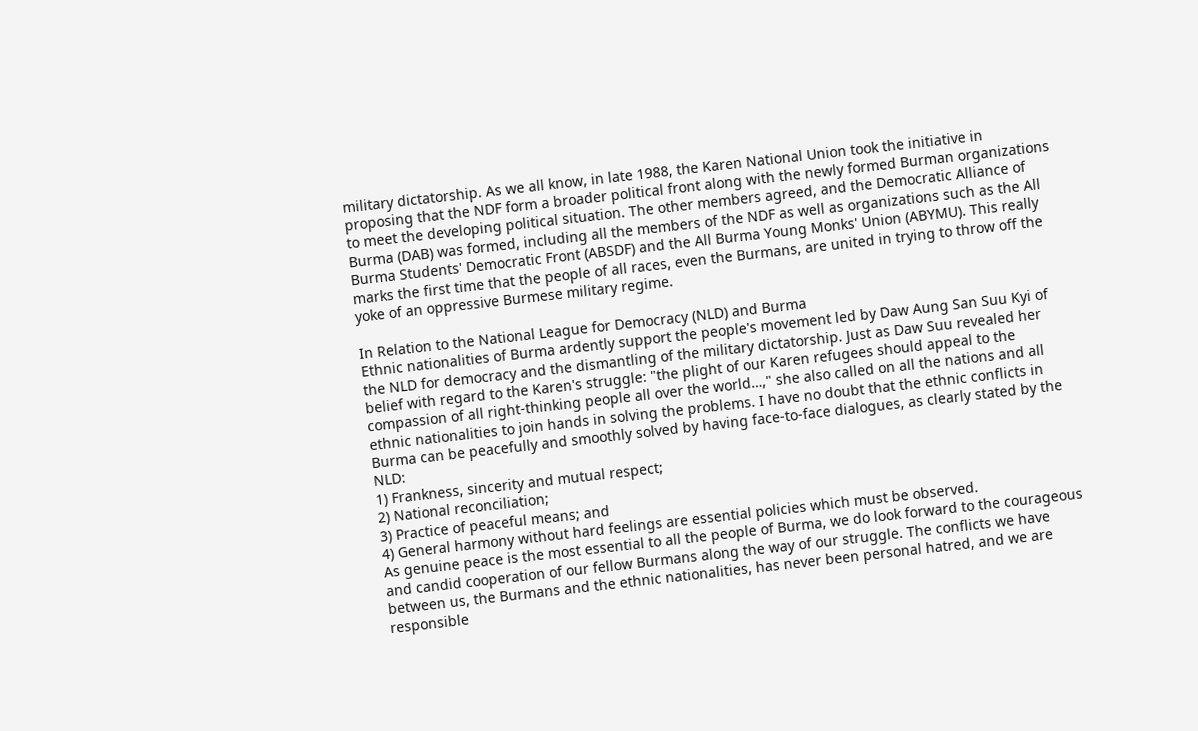military dictatorship. As we all know, in late 1988, the Karen National Union took the initiative in proposing that the NDF form a broader political front along with the newly formed Burman organizations to meet the developing political situation. The other members agreed, and the Democratic Alliance of Burma (DAB) was formed, including all the members of the NDF as well as organizations such as the All Burma Students' Democratic Front (ABSDF) and the All Burma Young Monks' Union (ABYMU). This really marks the first time that the people of all races, even the Burmans, are united in trying to throw off the yoke of an oppressive Burmese military regime.

In Relation to the National League for Democracy (NLD) and Burma
Ethnic nationalities of Burma ardently support the people's movement led by Daw Aung San Suu Kyi of the NLD for democracy and the dismantling of the military dictatorship. Just as Daw Suu revealed her belief with regard to the Karen's struggle: "the plight of our Karen refugees should appeal to the compassion of all right-thinking people all over the world…," she also called on all the nations and all ethnic nationalities to join hands in solving the problems. I have no doubt that the ethnic conflicts in Burma can be peacefully and smoothly solved by having face-to-face dialogues, as clearly stated by the NLD:
1) Frankness, sincerity and mutual respect;
2) National reconciliation;
3) Practice of peaceful means; and
4) General harmony without hard feelings are essential policies which must be observed.
As genuine peace is the most essential to all the people of Burma, we do look forward to the courageous and candid cooperation of our fellow Burmans along the way of our struggle. The conflicts we have between us, the Burmans and the ethnic nationalities, has never been personal hatred, and we are responsible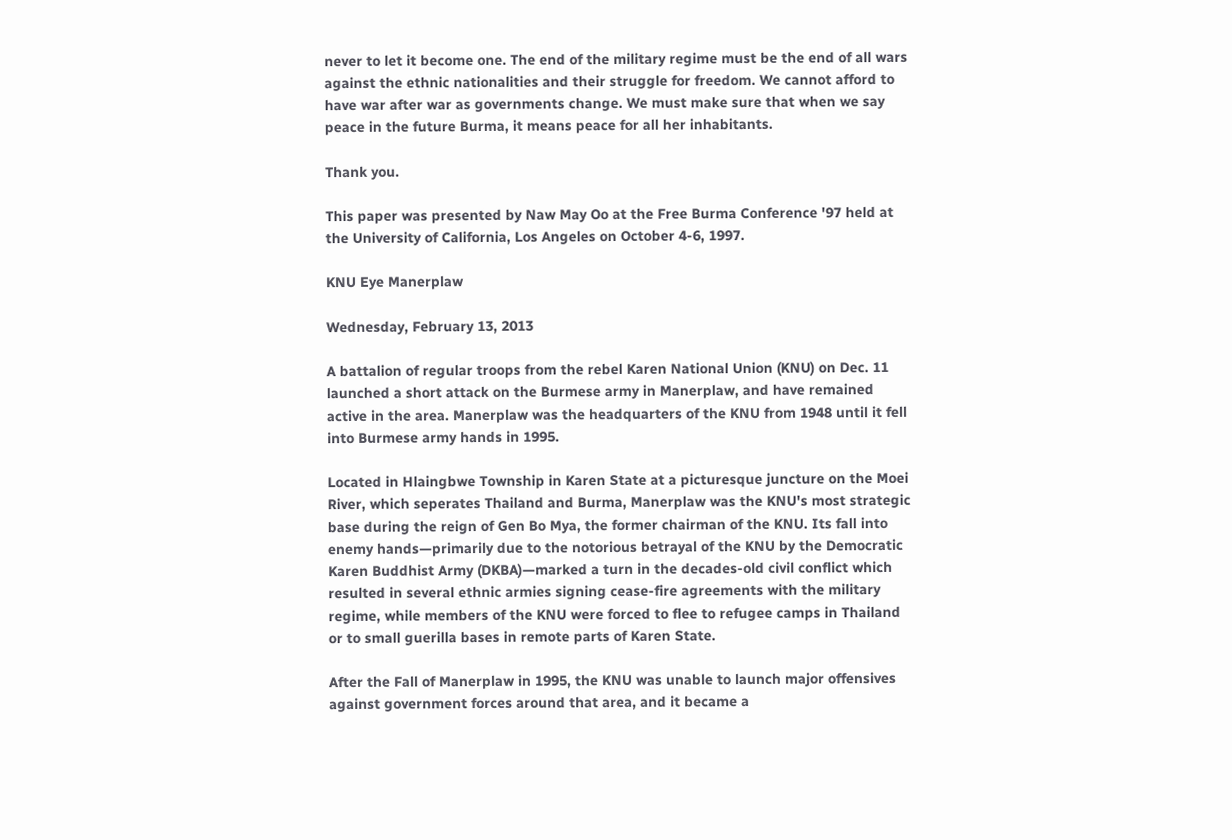never to let it become one. The end of the military regime must be the end of all wars against the ethnic nationalities and their struggle for freedom. We cannot afford to have war after war as governments change. We must make sure that when we say peace in the future Burma, it means peace for all her inhabitants.

Thank you.

This paper was presented by Naw May Oo at the Free Burma Conference '97 held at the University of California, Los Angeles on October 4-6, 1997.

KNU Eye Manerplaw

Wednesday, February 13, 2013

A battalion of regular troops from the rebel Karen National Union (KNU) on Dec. 11 launched a short attack on the Burmese army in Manerplaw, and have remained active in the area. Manerplaw was the headquarters of the KNU from 1948 until it fell into Burmese army hands in 1995.

Located in Hlaingbwe Township in Karen State at a picturesque juncture on the Moei River, which seperates Thailand and Burma, Manerplaw was the KNU's most strategic base during the reign of Gen Bo Mya, the former chairman of the KNU. Its fall into enemy hands—primarily due to the notorious betrayal of the KNU by the Democratic Karen Buddhist Army (DKBA)—marked a turn in the decades-old civil conflict which resulted in several ethnic armies signing cease-fire agreements with the military regime, while members of the KNU were forced to flee to refugee camps in Thailand or to small guerilla bases in remote parts of Karen State.

After the Fall of Manerplaw in 1995, the KNU was unable to launch major offensives against government forces around that area, and it became a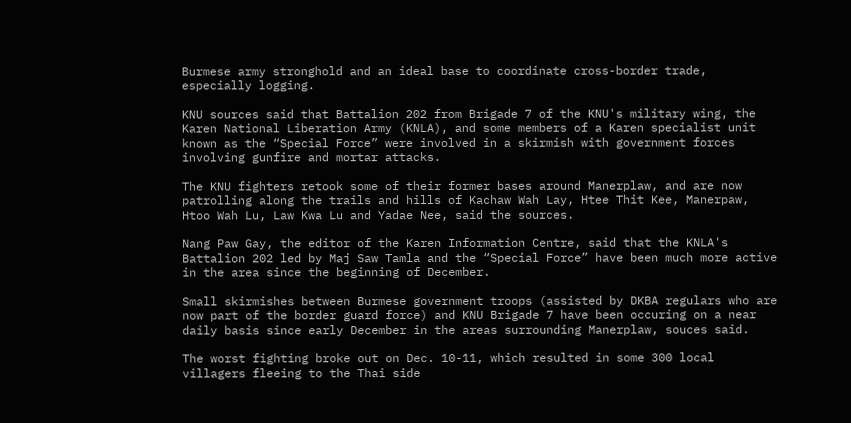Burmese army stronghold and an ideal base to coordinate cross-border trade, especially logging.

KNU sources said that Battalion 202 from Brigade 7 of the KNU's military wing, the Karen National Liberation Army (KNLA), and some members of a Karen specialist unit known as the “Special Force” were involved in a skirmish with government forces involving gunfire and mortar attacks.

The KNU fighters retook some of their former bases around Manerplaw, and are now patrolling along the trails and hills of Kachaw Wah Lay, Htee Thit Kee, Manerpaw, Htoo Wah Lu, Law Kwa Lu and Yadae Nee, said the sources.

Nang Paw Gay, the editor of the Karen Information Centre, said that the KNLA's Battalion 202 led by Maj Saw Tamla and the “Special Force” have been much more active in the area since the beginning of December.

Small skirmishes between Burmese government troops (assisted by DKBA regulars who are now part of the border guard force) and KNU Brigade 7 have been occuring on a near daily basis since early December in the areas surrounding Manerplaw, souces said.

The worst fighting broke out on Dec. 10-11, which resulted in some 300 local villagers fleeing to the Thai side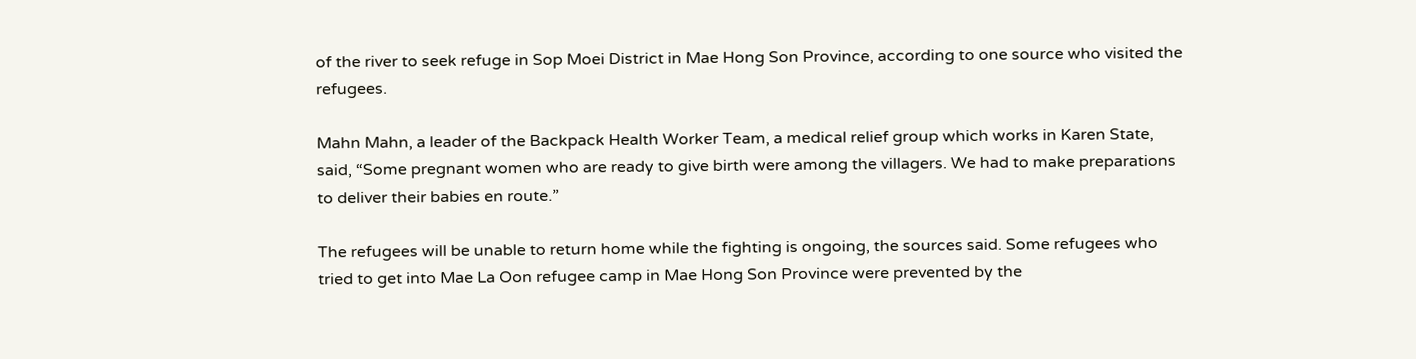of the river to seek refuge in Sop Moei District in Mae Hong Son Province, according to one source who visited the refugees.

Mahn Mahn, a leader of the Backpack Health Worker Team, a medical relief group which works in Karen State, said, “Some pregnant women who are ready to give birth were among the villagers. We had to make preparations to deliver their babies en route.”

The refugees will be unable to return home while the fighting is ongoing, the sources said. Some refugees who tried to get into Mae La Oon refugee camp in Mae Hong Son Province were prevented by the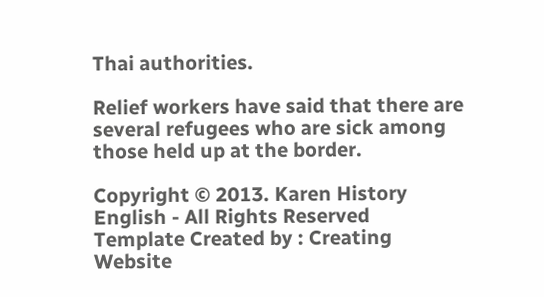Thai authorities.

Relief workers have said that there are several refugees who are sick among those held up at the border.

Copyright © 2013. Karen History English - All Rights Reserved
Template Created by : Creating Website